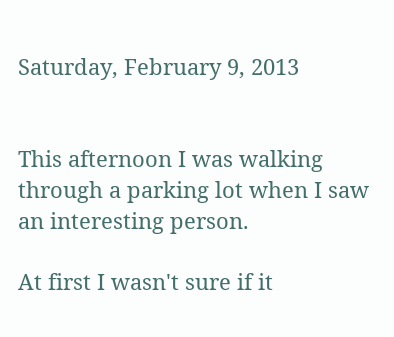Saturday, February 9, 2013


This afternoon I was walking through a parking lot when I saw an interesting person.

At first I wasn't sure if it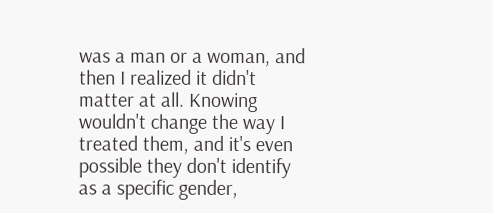was a man or a woman, and then I realized it didn't matter at all. Knowing wouldn't change the way I treated them, and it's even possible they don't identify as a specific gender,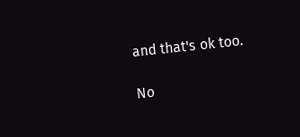and that's ok too.

No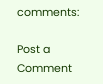comments:

Post a Comment